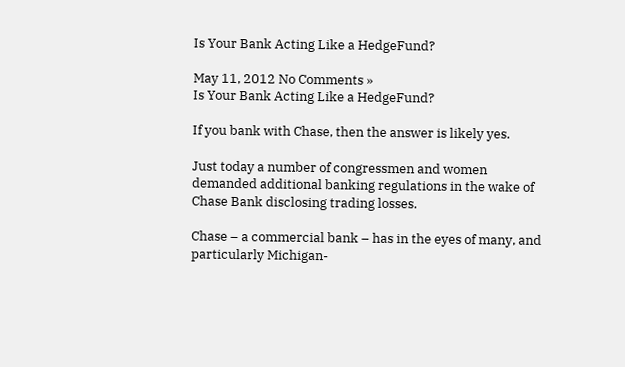Is Your Bank Acting Like a HedgeFund?

May 11, 2012 No Comments »
Is Your Bank Acting Like a HedgeFund?

If you bank with Chase, then the answer is likely yes.

Just today a number of congressmen and women demanded additional banking regulations in the wake of Chase Bank disclosing trading losses.

Chase – a commercial bank – has in the eyes of many, and particularly Michigan-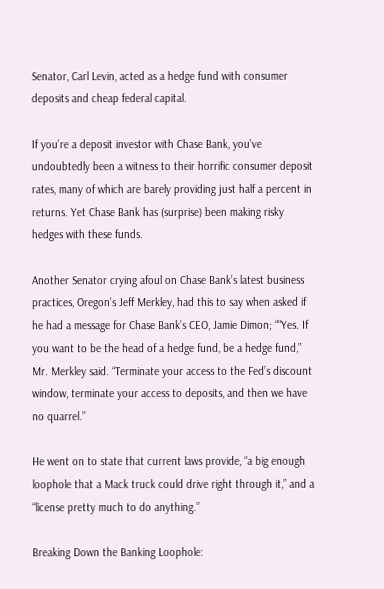Senator, Carl Levin, acted as a hedge fund with consumer deposits and cheap federal capital.

If you’re a deposit investor with Chase Bank, you’ve undoubtedly been a witness to their horrific consumer deposit rates, many of which are barely providing just half a percent in returns. Yet Chase Bank has (surprise) been making risky hedges with these funds.

Another Senator crying afoul on Chase Bank’s latest business practices, Oregon’s Jeff Merkley, had this to say when asked if he had a message for Chase Bank’s CEO, Jamie Dimon; ““Yes. If you want to be the head of a hedge fund, be a hedge fund,” Mr. Merkley said. “Terminate your access to the Fed’s discount window, terminate your access to deposits, and then we have no quarrel.”

He went on to state that current laws provide, “a big enough loophole that a Mack truck could drive right through it,” and a “license pretty much to do anything.”

Breaking Down the Banking Loophole: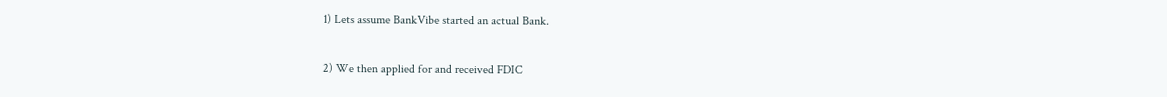1) Lets assume BankVibe started an actual Bank.

2) We then applied for and received FDIC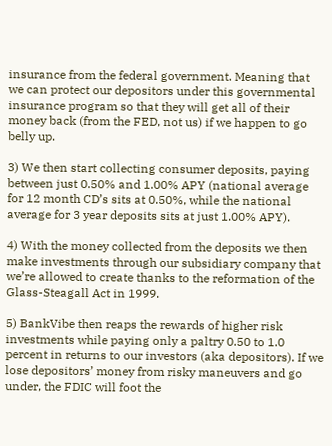insurance from the federal government. Meaning that we can protect our depositors under this governmental insurance program so that they will get all of their money back (from the FED, not us) if we happen to go belly up.

3) We then start collecting consumer deposits, paying between just 0.50% and 1.00% APY (national average for 12 month CD’s sits at 0.50%, while the national average for 3 year deposits sits at just 1.00% APY).

4) With the money collected from the deposits we then make investments through our subsidiary company that we’re allowed to create thanks to the reformation of the Glass-Steagall Act in 1999.

5) BankVibe then reaps the rewards of higher risk investments while paying only a paltry 0.50 to 1.0 percent in returns to our investors (aka depositors). If we lose depositors’ money from risky maneuvers and go under, the FDIC will foot the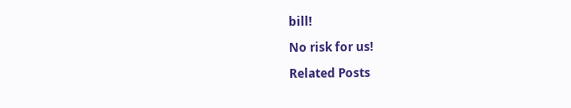bill!

No risk for us!

Related Posts